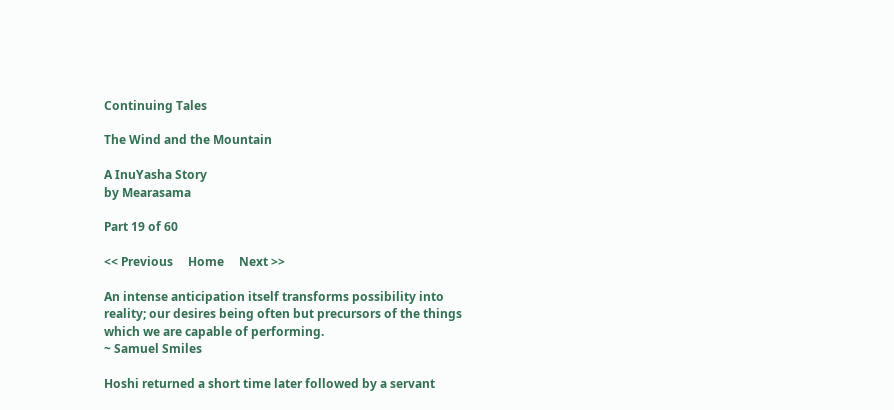Continuing Tales

The Wind and the Mountain

A InuYasha Story
by Mearasama

Part 19 of 60

<< Previous     Home     Next >>

An intense anticipation itself transforms possibility into reality; our desires being often but precursors of the things which we are capable of performing.
~ Samuel Smiles

Hoshi returned a short time later followed by a servant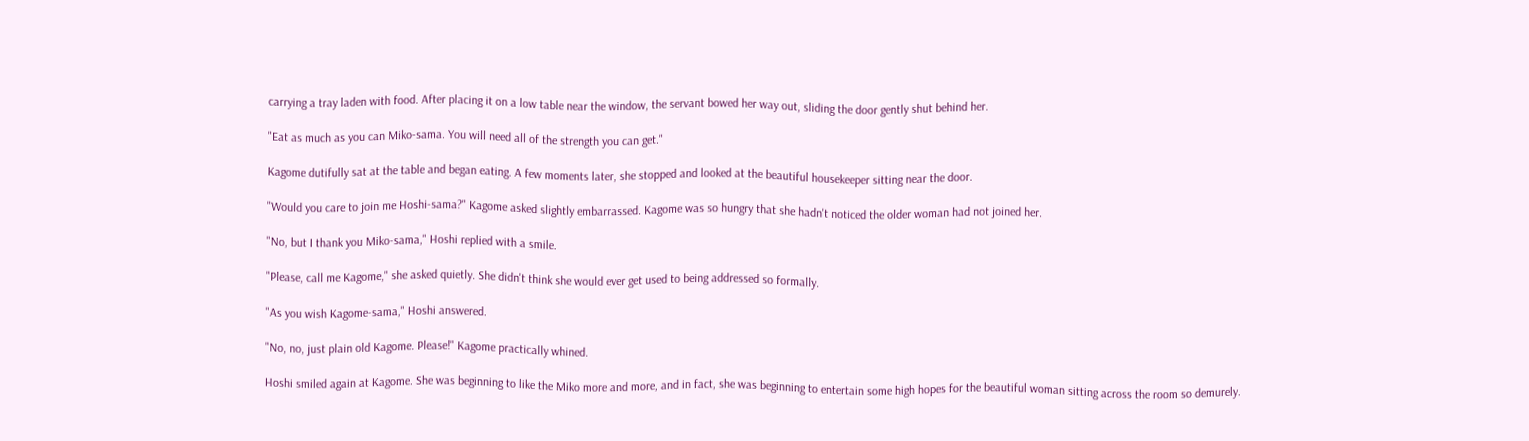carrying a tray laden with food. After placing it on a low table near the window, the servant bowed her way out, sliding the door gently shut behind her.

"Eat as much as you can Miko-sama. You will need all of the strength you can get."

Kagome dutifully sat at the table and began eating. A few moments later, she stopped and looked at the beautiful housekeeper sitting near the door.

"Would you care to join me Hoshi-sama?" Kagome asked slightly embarrassed. Kagome was so hungry that she hadn't noticed the older woman had not joined her.

"No, but I thank you Miko-sama," Hoshi replied with a smile.

"Please, call me Kagome," she asked quietly. She didn't think she would ever get used to being addressed so formally.

"As you wish Kagome-sama," Hoshi answered.

"No, no, just plain old Kagome. Please!" Kagome practically whined.

Hoshi smiled again at Kagome. She was beginning to like the Miko more and more, and in fact, she was beginning to entertain some high hopes for the beautiful woman sitting across the room so demurely.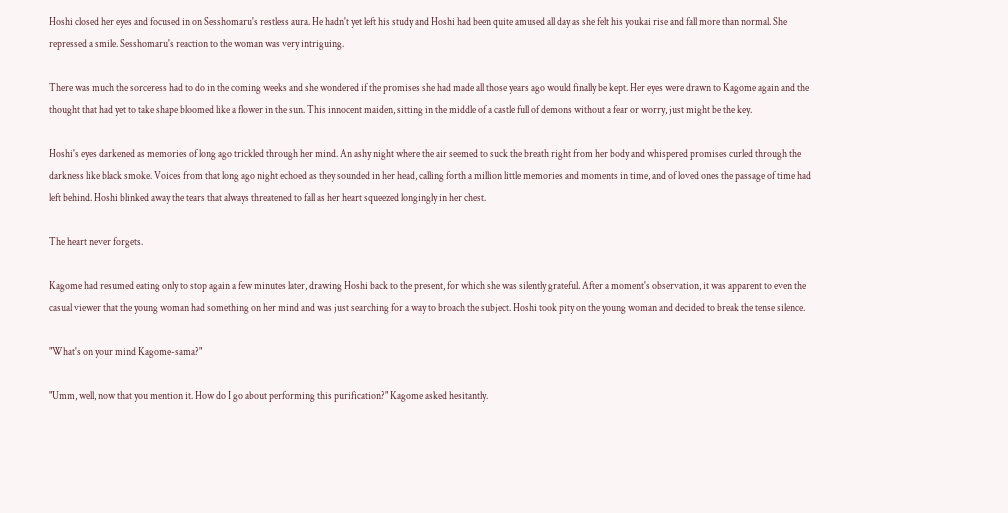Hoshi closed her eyes and focused in on Sesshomaru's restless aura. He hadn't yet left his study and Hoshi had been quite amused all day as she felt his youkai rise and fall more than normal. She repressed a smile. Sesshomaru's reaction to the woman was very intriguing.

There was much the sorceress had to do in the coming weeks and she wondered if the promises she had made all those years ago would finally be kept. Her eyes were drawn to Kagome again and the thought that had yet to take shape bloomed like a flower in the sun. This innocent maiden, sitting in the middle of a castle full of demons without a fear or worry, just might be the key.

Hoshi's eyes darkened as memories of long ago trickled through her mind. An ashy night where the air seemed to suck the breath right from her body and whispered promises curled through the darkness like black smoke. Voices from that long ago night echoed as they sounded in her head, calling forth a million little memories and moments in time, and of loved ones the passage of time had left behind. Hoshi blinked away the tears that always threatened to fall as her heart squeezed longingly in her chest.

The heart never forgets.

Kagome had resumed eating only to stop again a few minutes later, drawing Hoshi back to the present, for which she was silently grateful. After a moment's observation, it was apparent to even the casual viewer that the young woman had something on her mind and was just searching for a way to broach the subject. Hoshi took pity on the young woman and decided to break the tense silence.

"What's on your mind Kagome-sama?"

"Umm, well, now that you mention it. How do I go about performing this purification?" Kagome asked hesitantly.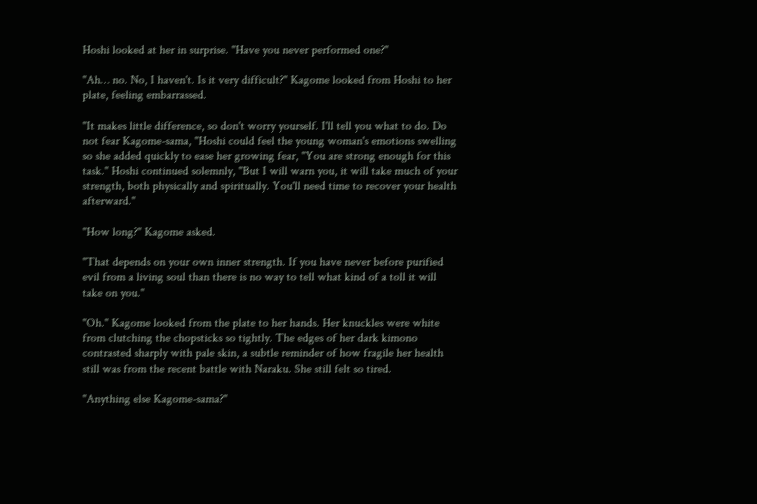Hoshi looked at her in surprise. "Have you never performed one?"

"Ah… no. No, I haven't. Is it very difficult?" Kagome looked from Hoshi to her plate, feeling embarrassed.

"It makes little difference, so don't worry yourself. I'll tell you what to do. Do not fear Kagome-sama, "Hoshi could feel the young woman's emotions swelling so she added quickly to ease her growing fear, "You are strong enough for this task." Hoshi continued solemnly, "But I will warn you, it will take much of your strength, both physically and spiritually. You'll need time to recover your health afterward."

"How long?" Kagome asked.

"That depends on your own inner strength. If you have never before purified evil from a living soul than there is no way to tell what kind of a toll it will take on you."

"Oh." Kagome looked from the plate to her hands. Her knuckles were white from clutching the chopsticks so tightly. The edges of her dark kimono contrasted sharply with pale skin, a subtle reminder of how fragile her health still was from the recent battle with Naraku. She still felt so tired.

"Anything else Kagome-sama?"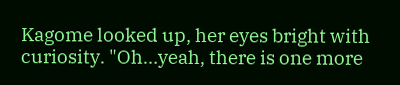Kagome looked up, her eyes bright with curiosity. "Oh…yeah, there is one more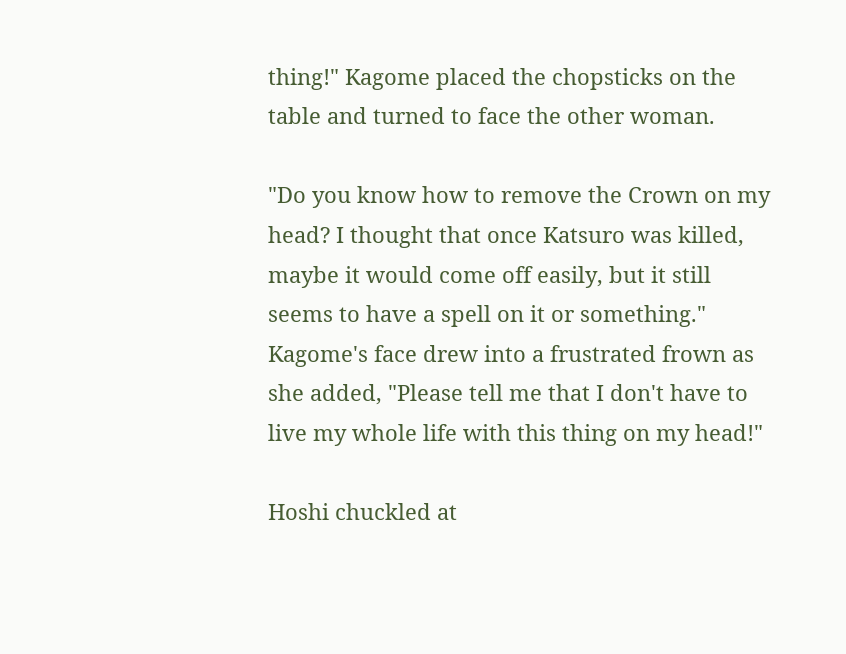thing!" Kagome placed the chopsticks on the table and turned to face the other woman.

"Do you know how to remove the Crown on my head? I thought that once Katsuro was killed, maybe it would come off easily, but it still seems to have a spell on it or something." Kagome's face drew into a frustrated frown as she added, "Please tell me that I don't have to live my whole life with this thing on my head!"

Hoshi chuckled at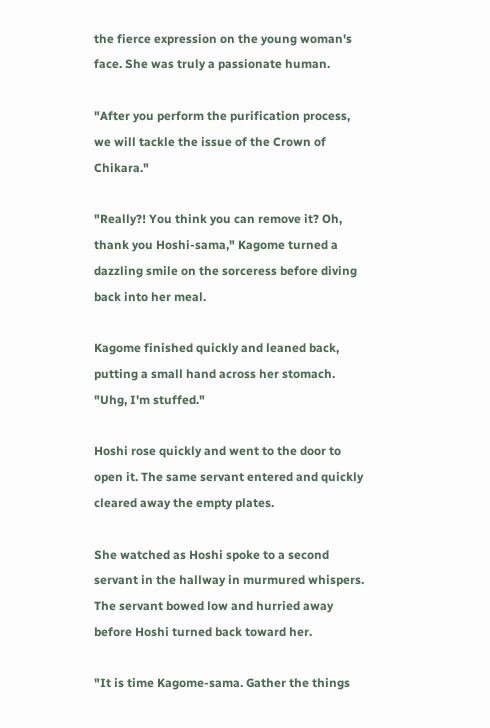the fierce expression on the young woman's face. She was truly a passionate human.

"After you perform the purification process, we will tackle the issue of the Crown of Chikara."

"Really?! You think you can remove it? Oh, thank you Hoshi-sama," Kagome turned a dazzling smile on the sorceress before diving back into her meal.

Kagome finished quickly and leaned back, putting a small hand across her stomach. "Uhg, I'm stuffed."

Hoshi rose quickly and went to the door to open it. The same servant entered and quickly cleared away the empty plates.

She watched as Hoshi spoke to a second servant in the hallway in murmured whispers. The servant bowed low and hurried away before Hoshi turned back toward her.

"It is time Kagome-sama. Gather the things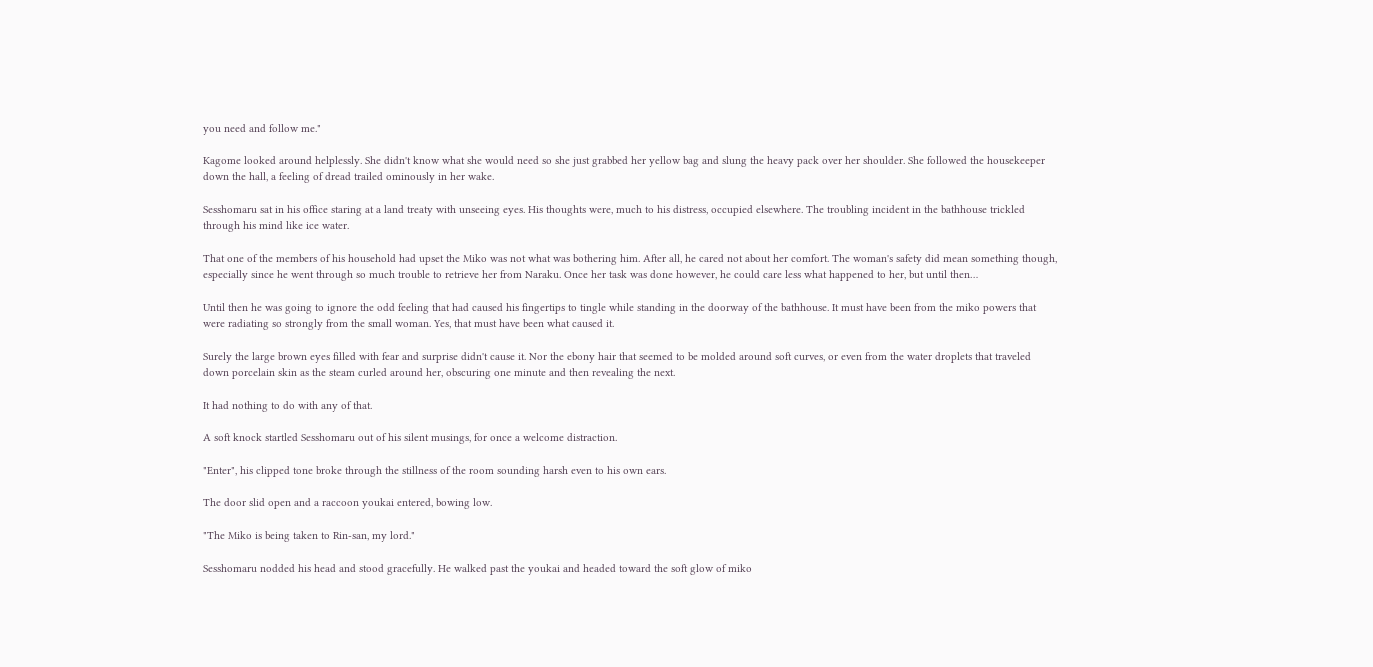you need and follow me."

Kagome looked around helplessly. She didn't know what she would need so she just grabbed her yellow bag and slung the heavy pack over her shoulder. She followed the housekeeper down the hall, a feeling of dread trailed ominously in her wake.

Sesshomaru sat in his office staring at a land treaty with unseeing eyes. His thoughts were, much to his distress, occupied elsewhere. The troubling incident in the bathhouse trickled through his mind like ice water.

That one of the members of his household had upset the Miko was not what was bothering him. After all, he cared not about her comfort. The woman's safety did mean something though, especially since he went through so much trouble to retrieve her from Naraku. Once her task was done however, he could care less what happened to her, but until then…

Until then he was going to ignore the odd feeling that had caused his fingertips to tingle while standing in the doorway of the bathhouse. It must have been from the miko powers that were radiating so strongly from the small woman. Yes, that must have been what caused it.

Surely the large brown eyes filled with fear and surprise didn't cause it. Nor the ebony hair that seemed to be molded around soft curves, or even from the water droplets that traveled down porcelain skin as the steam curled around her, obscuring one minute and then revealing the next.

It had nothing to do with any of that.

A soft knock startled Sesshomaru out of his silent musings, for once a welcome distraction.

"Enter", his clipped tone broke through the stillness of the room sounding harsh even to his own ears.

The door slid open and a raccoon youkai entered, bowing low.

"The Miko is being taken to Rin-san, my lord."

Sesshomaru nodded his head and stood gracefully. He walked past the youkai and headed toward the soft glow of miko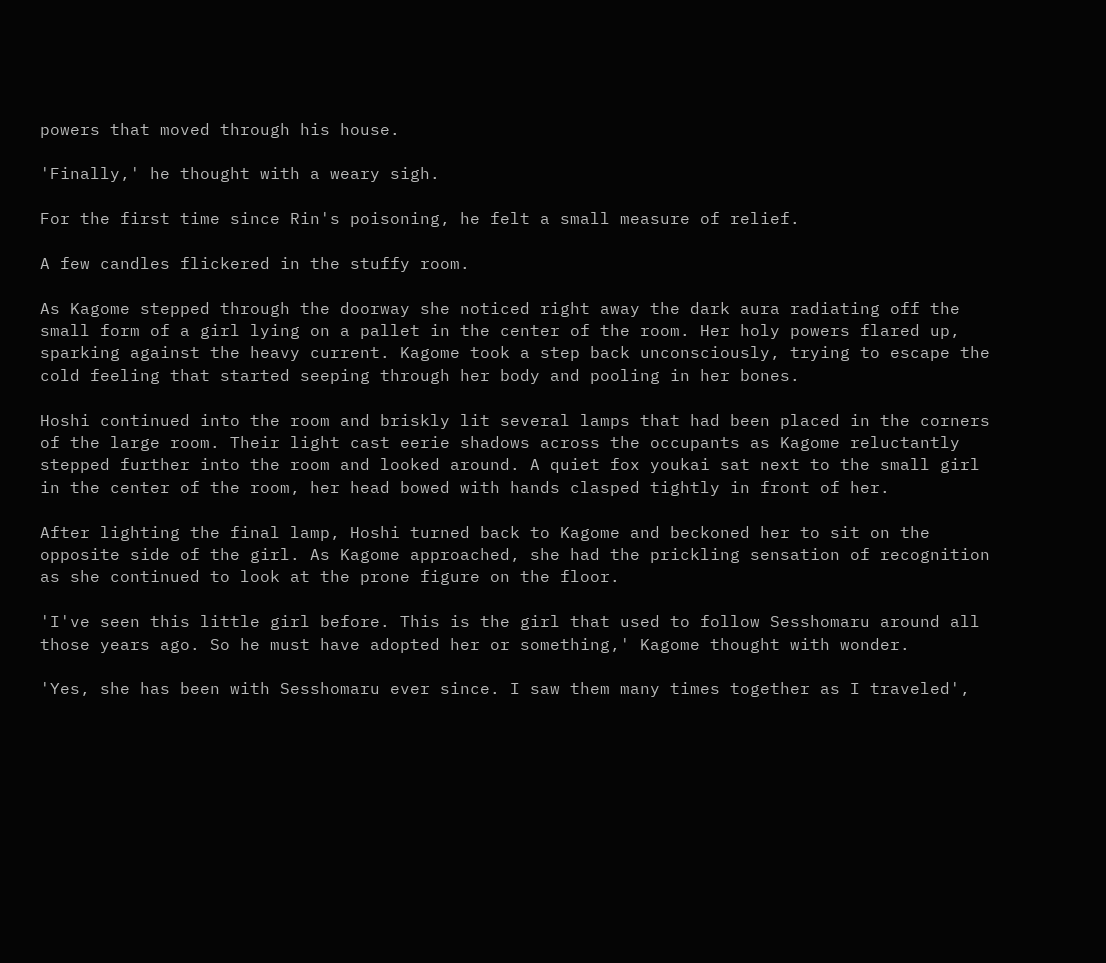powers that moved through his house.

'Finally,' he thought with a weary sigh.

For the first time since Rin's poisoning, he felt a small measure of relief.

A few candles flickered in the stuffy room.

As Kagome stepped through the doorway she noticed right away the dark aura radiating off the small form of a girl lying on a pallet in the center of the room. Her holy powers flared up, sparking against the heavy current. Kagome took a step back unconsciously, trying to escape the cold feeling that started seeping through her body and pooling in her bones.

Hoshi continued into the room and briskly lit several lamps that had been placed in the corners of the large room. Their light cast eerie shadows across the occupants as Kagome reluctantly stepped further into the room and looked around. A quiet fox youkai sat next to the small girl in the center of the room, her head bowed with hands clasped tightly in front of her.

After lighting the final lamp, Hoshi turned back to Kagome and beckoned her to sit on the opposite side of the girl. As Kagome approached, she had the prickling sensation of recognition as she continued to look at the prone figure on the floor.

'I've seen this little girl before. This is the girl that used to follow Sesshomaru around all those years ago. So he must have adopted her or something,' Kagome thought with wonder.

'Yes, she has been with Sesshomaru ever since. I saw them many times together as I traveled',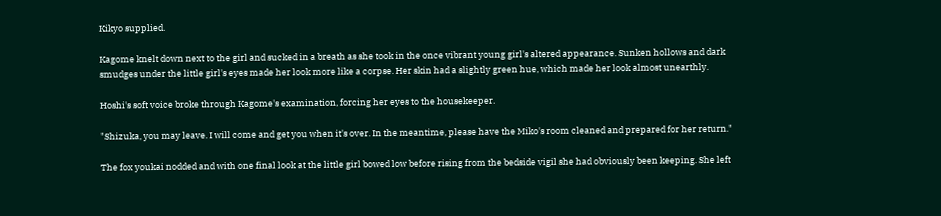Kikyo supplied.

Kagome knelt down next to the girl and sucked in a breath as she took in the once vibrant young girl's altered appearance. Sunken hollows and dark smudges under the little girl's eyes made her look more like a corpse. Her skin had a slightly green hue, which made her look almost unearthly.

Hoshi's soft voice broke through Kagome's examination, forcing her eyes to the housekeeper.

"Shizuka, you may leave. I will come and get you when it's over. In the meantime, please have the Miko's room cleaned and prepared for her return."

The fox youkai nodded and with one final look at the little girl bowed low before rising from the bedside vigil she had obviously been keeping. She left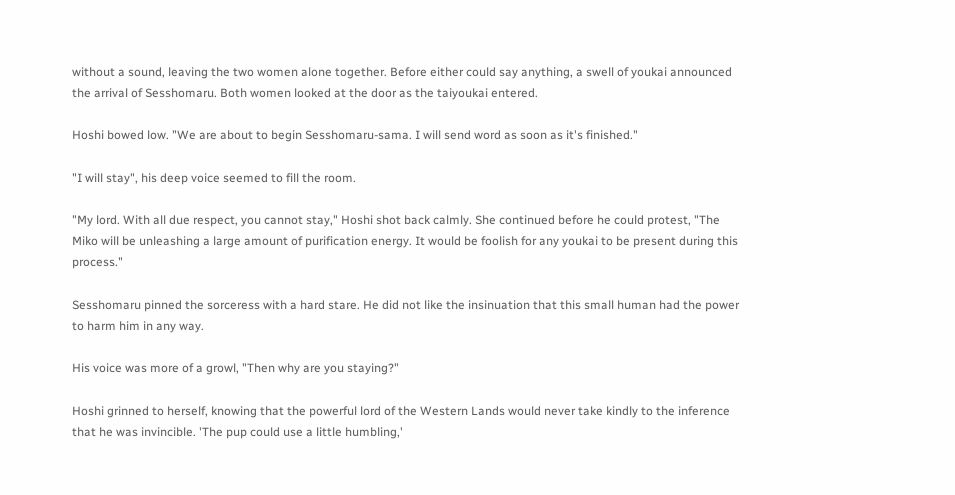without a sound, leaving the two women alone together. Before either could say anything, a swell of youkai announced the arrival of Sesshomaru. Both women looked at the door as the taiyoukai entered.

Hoshi bowed low. "We are about to begin Sesshomaru-sama. I will send word as soon as it's finished."

"I will stay", his deep voice seemed to fill the room.

"My lord. With all due respect, you cannot stay," Hoshi shot back calmly. She continued before he could protest, "The Miko will be unleashing a large amount of purification energy. It would be foolish for any youkai to be present during this process."

Sesshomaru pinned the sorceress with a hard stare. He did not like the insinuation that this small human had the power to harm him in any way.

His voice was more of a growl, "Then why are you staying?"

Hoshi grinned to herself, knowing that the powerful lord of the Western Lands would never take kindly to the inference that he was invincible. 'The pup could use a little humbling,'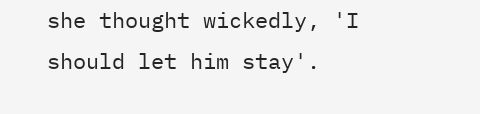she thought wickedly, 'I should let him stay'.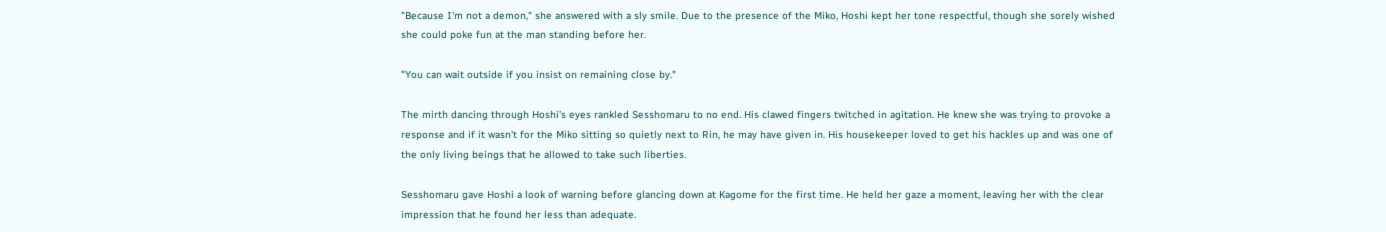"Because I'm not a demon," she answered with a sly smile. Due to the presence of the Miko, Hoshi kept her tone respectful, though she sorely wished she could poke fun at the man standing before her.

"You can wait outside if you insist on remaining close by."

The mirth dancing through Hoshi's eyes rankled Sesshomaru to no end. His clawed fingers twitched in agitation. He knew she was trying to provoke a response and if it wasn't for the Miko sitting so quietly next to Rin, he may have given in. His housekeeper loved to get his hackles up and was one of the only living beings that he allowed to take such liberties.

Sesshomaru gave Hoshi a look of warning before glancing down at Kagome for the first time. He held her gaze a moment, leaving her with the clear impression that he found her less than adequate.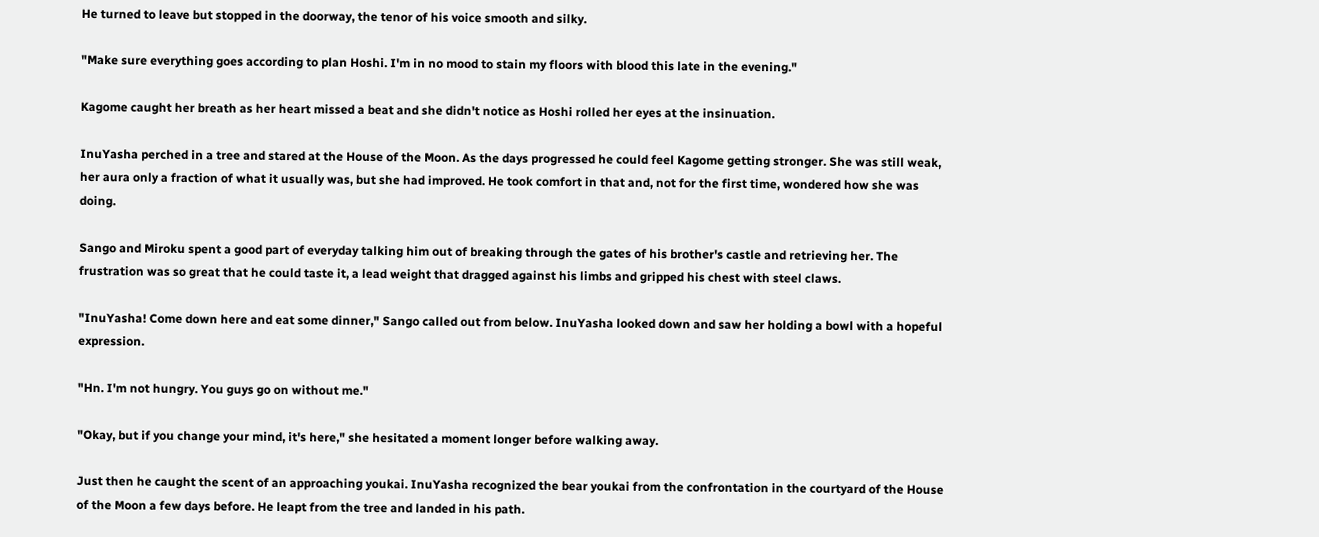He turned to leave but stopped in the doorway, the tenor of his voice smooth and silky.

"Make sure everything goes according to plan Hoshi. I'm in no mood to stain my floors with blood this late in the evening."

Kagome caught her breath as her heart missed a beat and she didn't notice as Hoshi rolled her eyes at the insinuation.

InuYasha perched in a tree and stared at the House of the Moon. As the days progressed he could feel Kagome getting stronger. She was still weak, her aura only a fraction of what it usually was, but she had improved. He took comfort in that and, not for the first time, wondered how she was doing.

Sango and Miroku spent a good part of everyday talking him out of breaking through the gates of his brother's castle and retrieving her. The frustration was so great that he could taste it, a lead weight that dragged against his limbs and gripped his chest with steel claws.

"InuYasha! Come down here and eat some dinner," Sango called out from below. InuYasha looked down and saw her holding a bowl with a hopeful expression.

"Hn. I'm not hungry. You guys go on without me."

"Okay, but if you change your mind, it's here," she hesitated a moment longer before walking away.

Just then he caught the scent of an approaching youkai. InuYasha recognized the bear youkai from the confrontation in the courtyard of the House of the Moon a few days before. He leapt from the tree and landed in his path.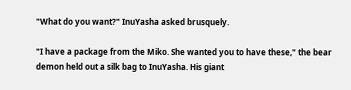"What do you want?" InuYasha asked brusquely.

"I have a package from the Miko. She wanted you to have these," the bear demon held out a silk bag to InuYasha. His giant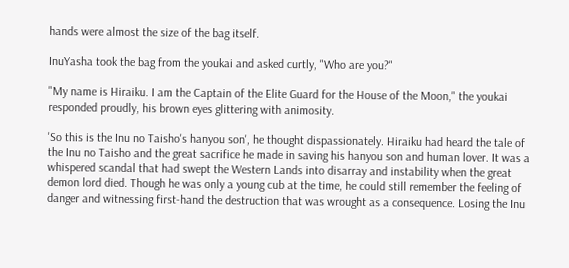hands were almost the size of the bag itself.

InuYasha took the bag from the youkai and asked curtly, "Who are you?"

"My name is Hiraiku. I am the Captain of the Elite Guard for the House of the Moon," the youkai responded proudly, his brown eyes glittering with animosity.

'So this is the Inu no Taisho's hanyou son', he thought dispassionately. Hiraiku had heard the tale of the Inu no Taisho and the great sacrifice he made in saving his hanyou son and human lover. It was a whispered scandal that had swept the Western Lands into disarray and instability when the great demon lord died. Though he was only a young cub at the time, he could still remember the feeling of danger and witnessing first-hand the destruction that was wrought as a consequence. Losing the Inu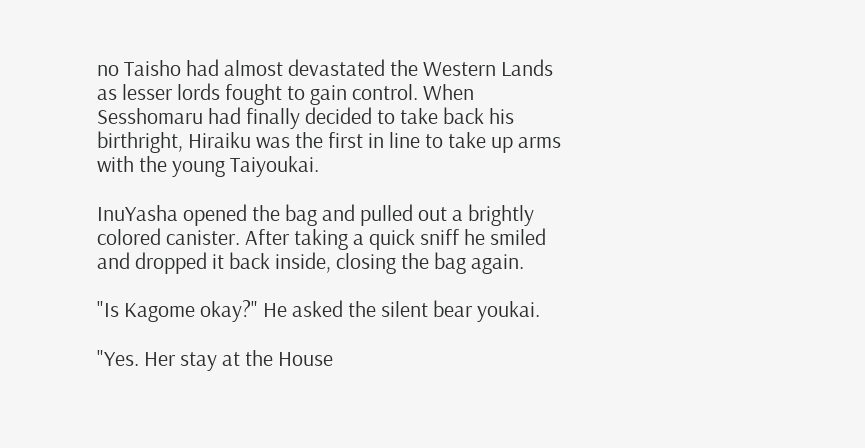no Taisho had almost devastated the Western Lands as lesser lords fought to gain control. When Sesshomaru had finally decided to take back his birthright, Hiraiku was the first in line to take up arms with the young Taiyoukai.

InuYasha opened the bag and pulled out a brightly colored canister. After taking a quick sniff he smiled and dropped it back inside, closing the bag again.

"Is Kagome okay?" He asked the silent bear youkai.

"Yes. Her stay at the House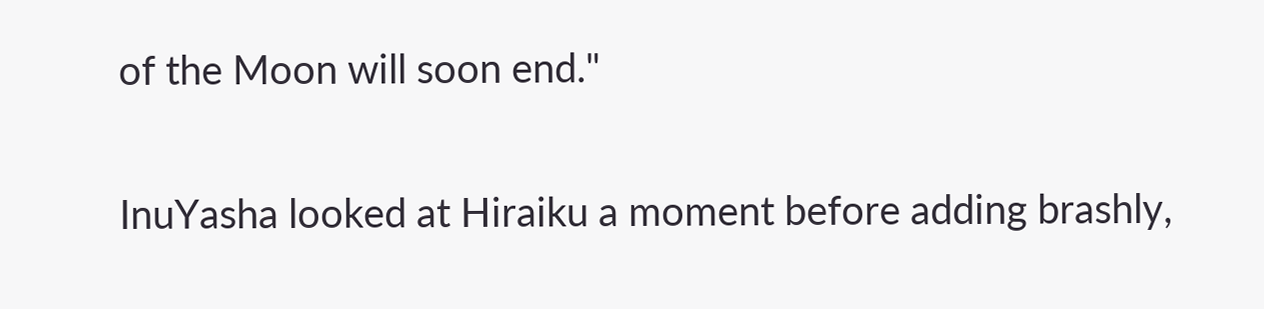of the Moon will soon end."

InuYasha looked at Hiraiku a moment before adding brashly,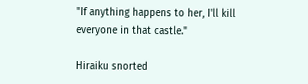"If anything happens to her, I'll kill everyone in that castle."

Hiraiku snorted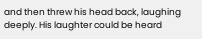and then threw his head back, laughing deeply. His laughter could be heard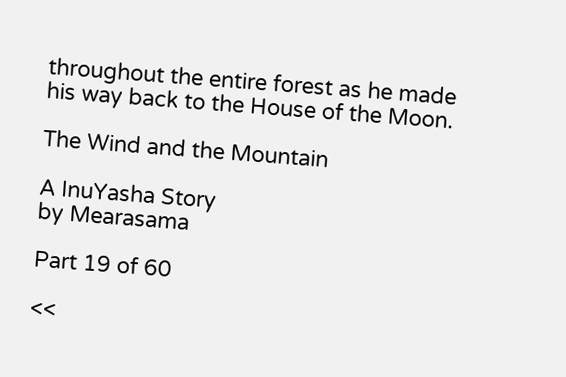throughout the entire forest as he made his way back to the House of the Moon.

The Wind and the Mountain

A InuYasha Story
by Mearasama

Part 19 of 60

<<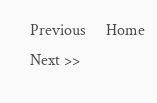Previous     Home     Next >>